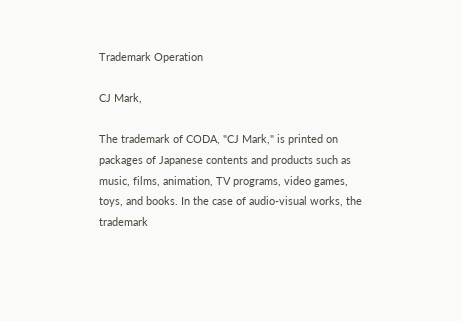Trademark Operation

CJ Mark,

The trademark of CODA, "CJ Mark," is printed on packages of Japanese contents and products such as music, films, animation, TV programs, video games, toys, and books. In the case of audio-visual works, the trademark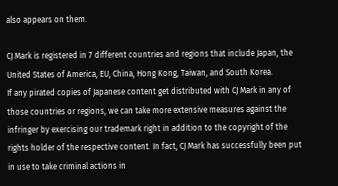also appears on them.

CJ Mark is registered in 7 different countries and regions that include Japan, the United States of America, EU, China, Hong Kong, Taiwan, and South Korea.
If any pirated copies of Japanese content get distributed with CJ Mark in any of those countries or regions, we can take more extensive measures against the infringer by exercising our trademark right in addition to the copyright of the rights holder of the respective content. In fact, CJ Mark has successfully been put in use to take criminal actions in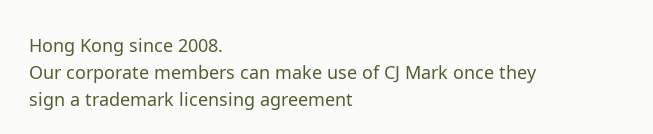Hong Kong since 2008.
Our corporate members can make use of CJ Mark once they sign a trademark licensing agreement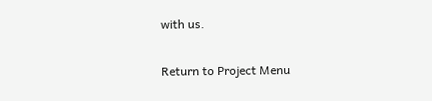with us.

Return to Project Menu